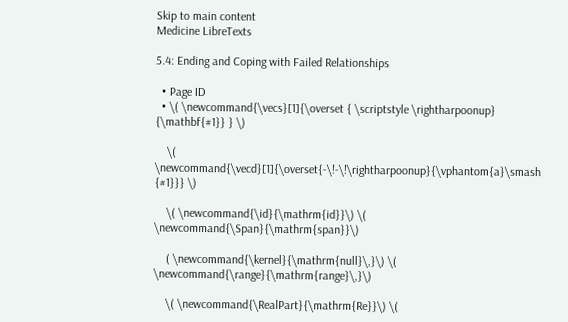Skip to main content
Medicine LibreTexts

5.4: Ending and Coping with Failed Relationships

  • Page ID
  • \( \newcommand{\vecs}[1]{\overset { \scriptstyle \rightharpoonup} {\mathbf{#1}} } \)

    \( \newcommand{\vecd}[1]{\overset{-\!-\!\rightharpoonup}{\vphantom{a}\smash {#1}}} \)

    \( \newcommand{\id}{\mathrm{id}}\) \( \newcommand{\Span}{\mathrm{span}}\)

    ( \newcommand{\kernel}{\mathrm{null}\,}\) \( \newcommand{\range}{\mathrm{range}\,}\)

    \( \newcommand{\RealPart}{\mathrm{Re}}\) \(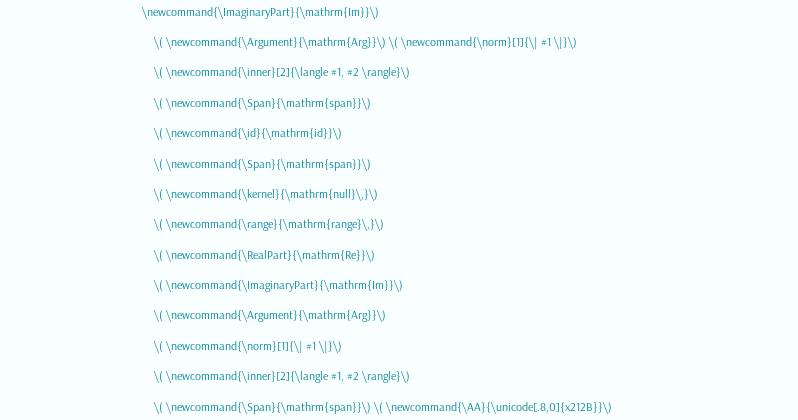\newcommand{\ImaginaryPart}{\mathrm{Im}}\)

    \( \newcommand{\Argument}{\mathrm{Arg}}\) \( \newcommand{\norm}[1]{\| #1 \|}\)

    \( \newcommand{\inner}[2]{\langle #1, #2 \rangle}\)

    \( \newcommand{\Span}{\mathrm{span}}\)

    \( \newcommand{\id}{\mathrm{id}}\)

    \( \newcommand{\Span}{\mathrm{span}}\)

    \( \newcommand{\kernel}{\mathrm{null}\,}\)

    \( \newcommand{\range}{\mathrm{range}\,}\)

    \( \newcommand{\RealPart}{\mathrm{Re}}\)

    \( \newcommand{\ImaginaryPart}{\mathrm{Im}}\)

    \( \newcommand{\Argument}{\mathrm{Arg}}\)

    \( \newcommand{\norm}[1]{\| #1 \|}\)

    \( \newcommand{\inner}[2]{\langle #1, #2 \rangle}\)

    \( \newcommand{\Span}{\mathrm{span}}\) \( \newcommand{\AA}{\unicode[.8,0]{x212B}}\)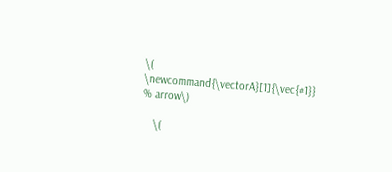\( \newcommand{\vectorA}[1]{\vec{#1}}      % arrow\)

    \(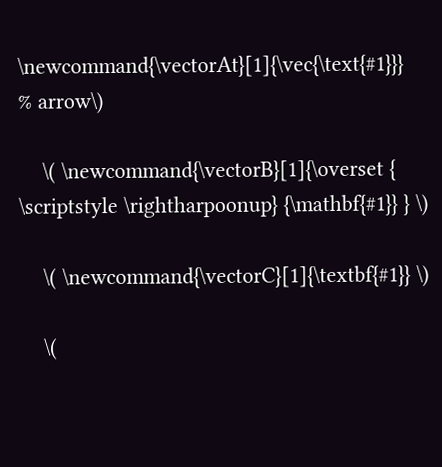\newcommand{\vectorAt}[1]{\vec{\text{#1}}}      % arrow\)

    \( \newcommand{\vectorB}[1]{\overset { \scriptstyle \rightharpoonup} {\mathbf{#1}} } \)

    \( \newcommand{\vectorC}[1]{\textbf{#1}} \)

    \(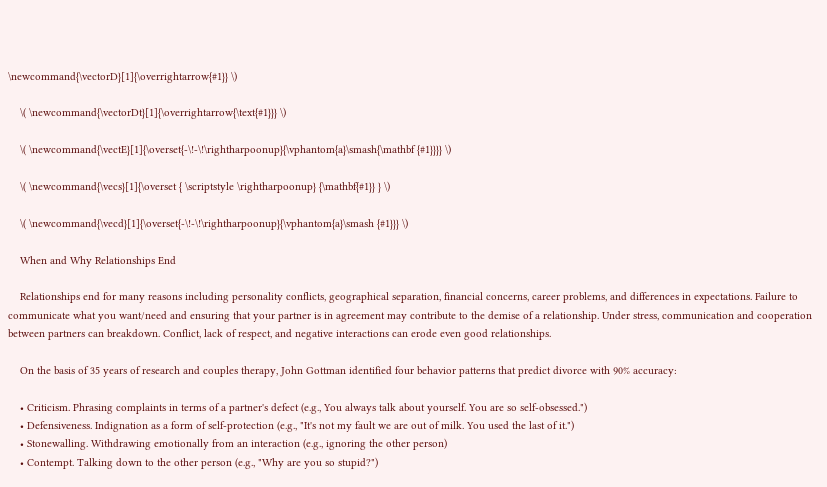\newcommand{\vectorD}[1]{\overrightarrow{#1}} \)

    \( \newcommand{\vectorDt}[1]{\overrightarrow{\text{#1}}} \)

    \( \newcommand{\vectE}[1]{\overset{-\!-\!\rightharpoonup}{\vphantom{a}\smash{\mathbf {#1}}}} \)

    \( \newcommand{\vecs}[1]{\overset { \scriptstyle \rightharpoonup} {\mathbf{#1}} } \)

    \( \newcommand{\vecd}[1]{\overset{-\!-\!\rightharpoonup}{\vphantom{a}\smash {#1}}} \)

    When and Why Relationships End

    Relationships end for many reasons including personality conflicts, geographical separation, financial concerns, career problems, and differences in expectations. Failure to communicate what you want/need and ensuring that your partner is in agreement may contribute to the demise of a relationship. Under stress, communication and cooperation between partners can breakdown. Conflict, lack of respect, and negative interactions can erode even good relationships.

    On the basis of 35 years of research and couples therapy, John Gottman identified four behavior patterns that predict divorce with 90% accuracy:

    • Criticism. Phrasing complaints in terms of a partner's defect (e.g., You always talk about yourself. You are so self-obsessed.")
    • Defensiveness. Indignation as a form of self-protection (e.g., "It's not my fault we are out of milk. You used the last of it.")
    • Stonewalling. Withdrawing emotionally from an interaction (e.g., ignoring the other person)
    • Contempt. Talking down to the other person (e.g., "Why are you so stupid?")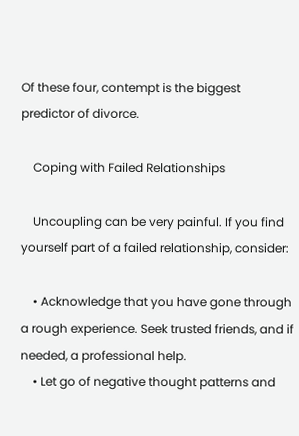Of these four, contempt is the biggest predictor of divorce.

    Coping with Failed Relationships

    Uncoupling can be very painful. If you find yourself part of a failed relationship, consider:

    • Acknowledge that you have gone through a rough experience. Seek trusted friends, and if needed, a professional help.
    • Let go of negative thought patterns and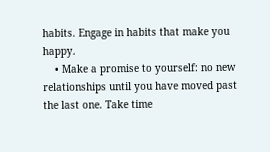habits. Engage in habits that make you happy.
    • Make a promise to yourself: no new relationships until you have moved past the last one. Take time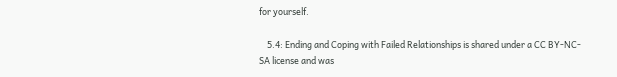for yourself.

    5.4: Ending and Coping with Failed Relationships is shared under a CC BY-NC-SA license and was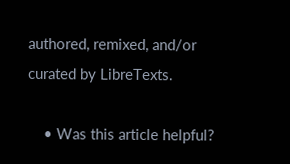authored, remixed, and/or curated by LibreTexts.

    • Was this article helpful?